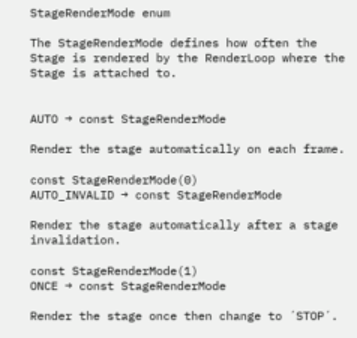StageRenderMode enum

The StageRenderMode defines how often the Stage is rendered by the RenderLoop where the Stage is attached to.


AUTO → const StageRenderMode

Render the stage automatically on each frame.

const StageRenderMode(0)
AUTO_INVALID → const StageRenderMode

Render the stage automatically after a stage invalidation.

const StageRenderMode(1)
ONCE → const StageRenderMode

Render the stage once then change to ´STOP´.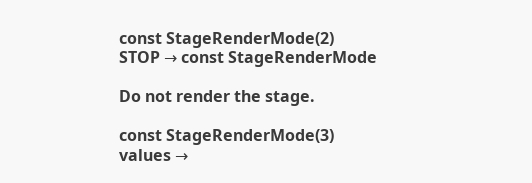const StageRenderMode(2)
STOP → const StageRenderMode

Do not render the stage.

const StageRenderMode(3)
values →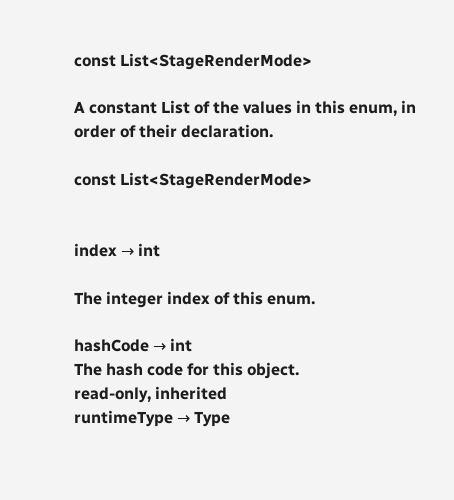const List<StageRenderMode>

A constant List of the values in this enum, in order of their declaration.

const List<StageRenderMode>


index → int

The integer index of this enum.

hashCode → int
The hash code for this object.
read-only, inherited
runtimeType → Type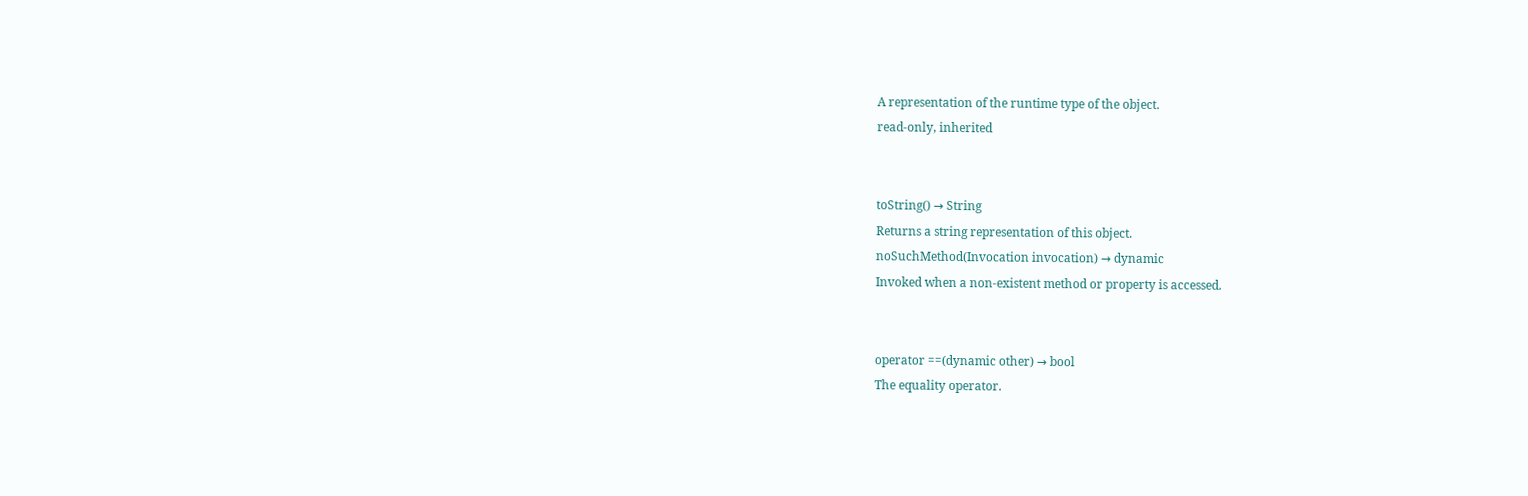A representation of the runtime type of the object.
read-only, inherited


toString() → String
Returns a string representation of this object.
noSuchMethod(Invocation invocation) → dynamic
Invoked when a non-existent method or property is accessed.


operator ==(dynamic other) → bool
The equality operator.